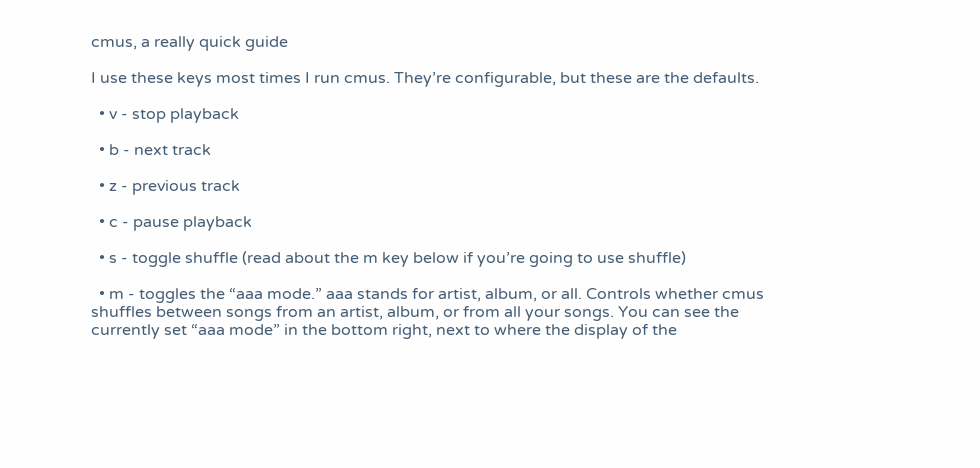cmus, a really quick guide

I use these keys most times I run cmus. They’re configurable, but these are the defaults.

  • v - stop playback

  • b - next track

  • z - previous track

  • c - pause playback

  • s - toggle shuffle (read about the m key below if you’re going to use shuffle)

  • m - toggles the “aaa mode.” aaa stands for artist, album, or all. Controls whether cmus shuffles between songs from an artist, album, or from all your songs. You can see the currently set “aaa mode” in the bottom right, next to where the display of the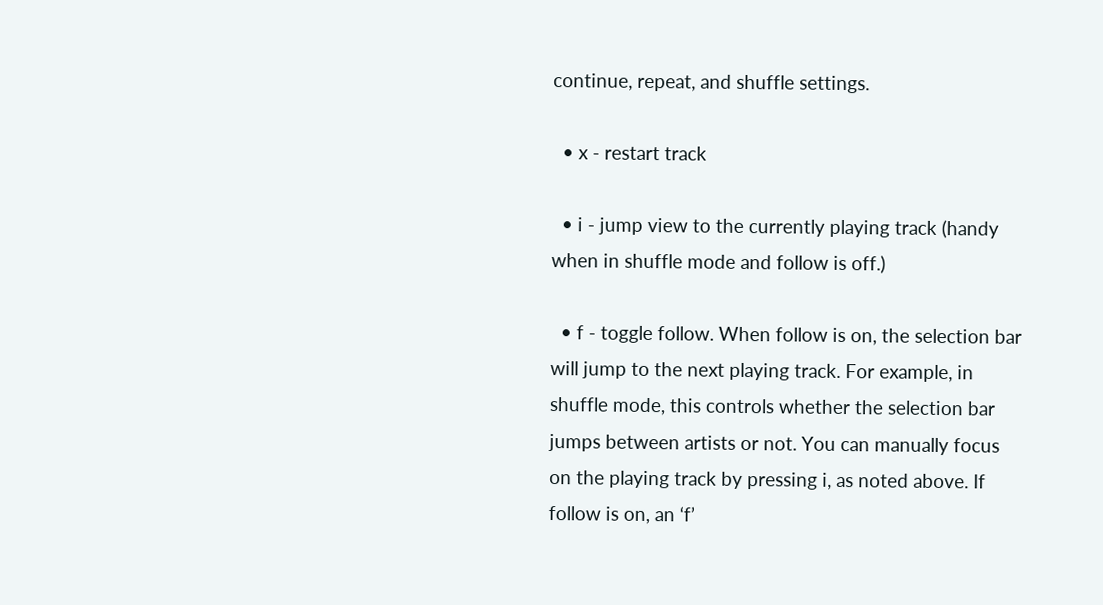continue, repeat, and shuffle settings.

  • x - restart track

  • i - jump view to the currently playing track (handy when in shuffle mode and follow is off.)

  • f - toggle follow. When follow is on, the selection bar will jump to the next playing track. For example, in shuffle mode, this controls whether the selection bar jumps between artists or not. You can manually focus on the playing track by pressing i, as noted above. If follow is on, an ‘f’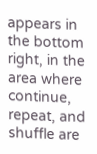appears in the bottom right, in the area where continue, repeat, and shuffle are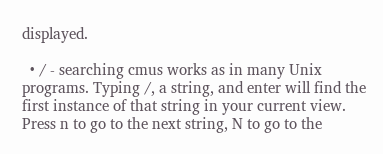displayed.

  • / - searching cmus works as in many Unix programs. Typing /, a string, and enter will find the first instance of that string in your current view. Press n to go to the next string, N to go to the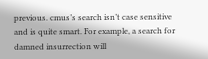previous. cmus’s search isn’t case sensitive and is quite smart. For example, a search for damned insurrection will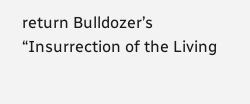return Bulldozer’s “Insurrection of the Living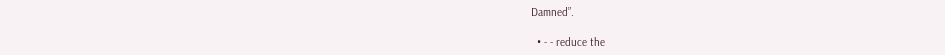Damned”.

  • - - reduce the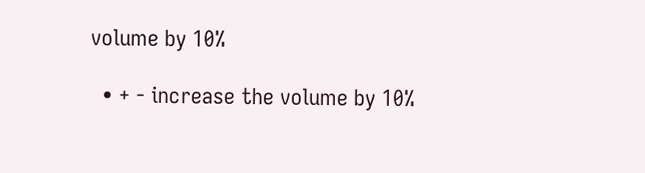volume by 10%

  • + - increase the volume by 10%